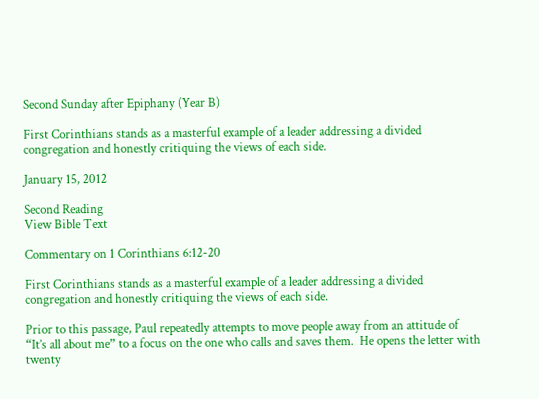Second Sunday after Epiphany (Year B)

First Corinthians stands as a masterful example of a leader addressing a divided congregation and honestly critiquing the views of each side.

January 15, 2012

Second Reading
View Bible Text

Commentary on 1 Corinthians 6:12-20

First Corinthians stands as a masterful example of a leader addressing a divided congregation and honestly critiquing the views of each side.

Prior to this passage, Paul repeatedly attempts to move people away from an attitude of “It’s all about me” to a focus on the one who calls and saves them.  He opens the letter with twenty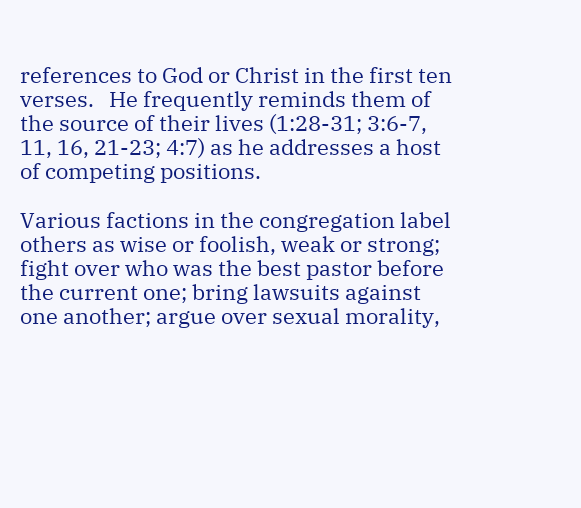references to God or Christ in the first ten verses.   He frequently reminds them of the source of their lives (1:28-31; 3:6-7, 11, 16, 21-23; 4:7) as he addresses a host of competing positions.

Various factions in the congregation label others as wise or foolish, weak or strong; fight over who was the best pastor before the current one; bring lawsuits against one another; argue over sexual morality,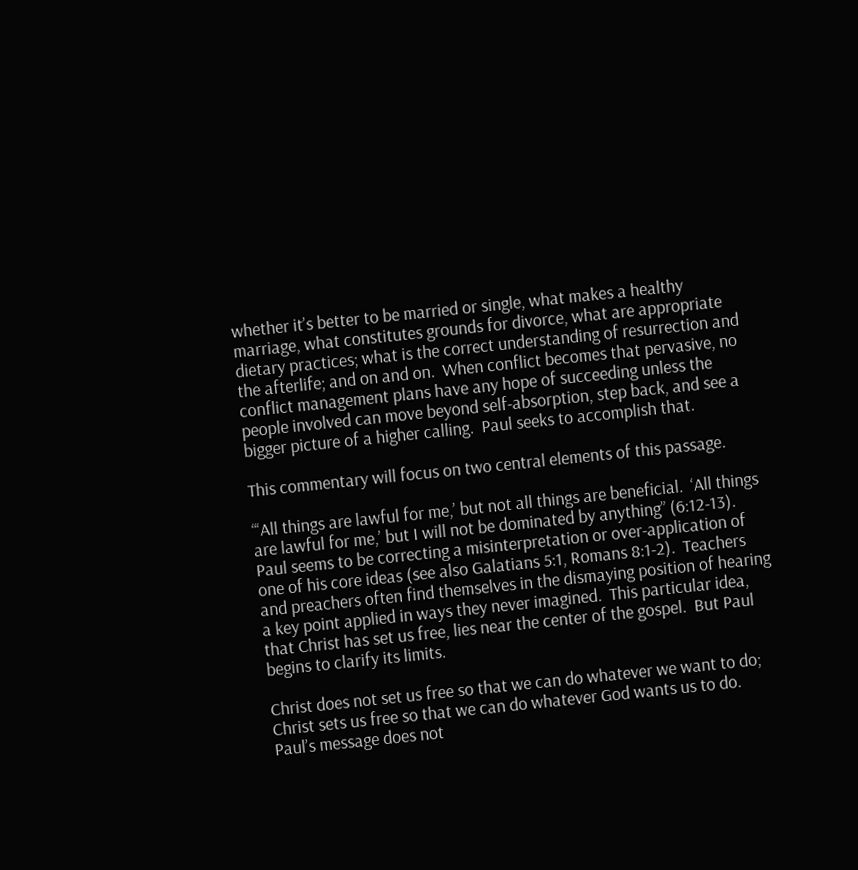whether it’s better to be married or single, what makes a healthy marriage, what constitutes grounds for divorce, what are appropriate dietary practices; what is the correct understanding of resurrection and the afterlife; and on and on.  When conflict becomes that pervasive, no conflict management plans have any hope of succeeding unless the people involved can move beyond self-absorption, step back, and see a bigger picture of a higher calling.  Paul seeks to accomplish that.

This commentary will focus on two central elements of this passage.

“‘All things are lawful for me,’ but not all things are beneficial.  ‘All things are lawful for me,’ but I will not be dominated by anything” (6:12-13).  Paul seems to be correcting a misinterpretation or over-application of one of his core ideas (see also Galatians 5:1, Romans 8:1-2).  Teachers and preachers often find themselves in the dismaying position of hearing a key point applied in ways they never imagined.  This particular idea, that Christ has set us free, lies near the center of the gospel.  But Paul begins to clarify its limits.

Christ does not set us free so that we can do whatever we want to do; Christ sets us free so that we can do whatever God wants us to do.  Paul’s message does not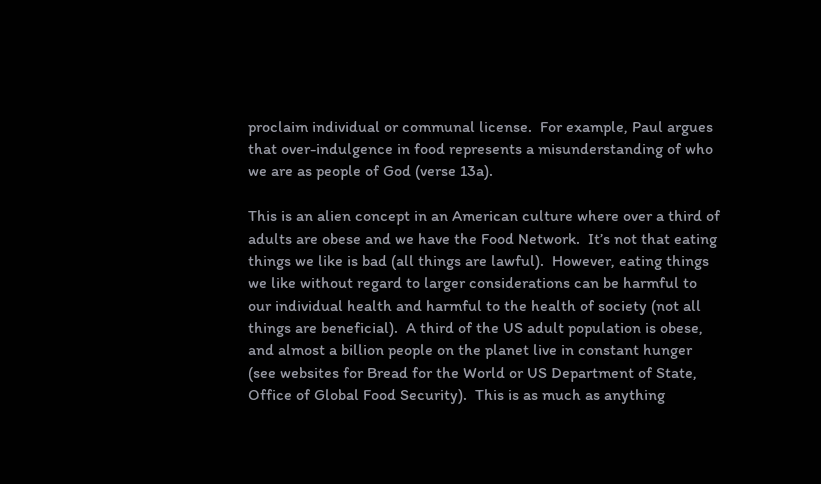proclaim individual or communal license.  For example, Paul argues that over-indulgence in food represents a misunderstanding of who we are as people of God (verse 13a).

This is an alien concept in an American culture where over a third of adults are obese and we have the Food Network.  It’s not that eating things we like is bad (all things are lawful).  However, eating things we like without regard to larger considerations can be harmful to our individual health and harmful to the health of society (not all things are beneficial).  A third of the US adult population is obese, and almost a billion people on the planet live in constant hunger (see websites for Bread for the World or US Department of State, Office of Global Food Security).  This is as much as anything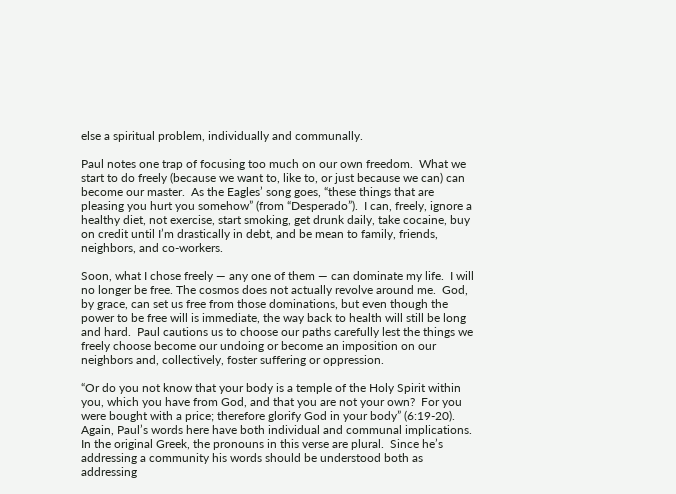else a spiritual problem, individually and communally.

Paul notes one trap of focusing too much on our own freedom.  What we start to do freely (because we want to, like to, or just because we can) can become our master.  As the Eagles’ song goes, “these things that are pleasing you hurt you somehow” (from “Desperado”).  I can, freely, ignore a healthy diet, not exercise, start smoking, get drunk daily, take cocaine, buy on credit until I’m drastically in debt, and be mean to family, friends, neighbors, and co-workers.

Soon, what I chose freely — any one of them — can dominate my life.  I will no longer be free. The cosmos does not actually revolve around me.  God, by grace, can set us free from those dominations, but even though the power to be free will is immediate, the way back to health will still be long and hard.  Paul cautions us to choose our paths carefully lest the things we freely choose become our undoing or become an imposition on our neighbors and, collectively, foster suffering or oppression.

“Or do you not know that your body is a temple of the Holy Spirit within you, which you have from God, and that you are not your own?  For you were bought with a price; therefore glorify God in your body” (6:19-20).  Again, Paul’s words here have both individual and communal implications.  In the original Greek, the pronouns in this verse are plural.  Since he’s addressing a community his words should be understood both as addressing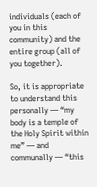individuals (each of you in this community) and the entire group (all of you together).

So, it is appropriate to understand this personally — “my body is a temple of the Holy Spirit within me” — and communally — “this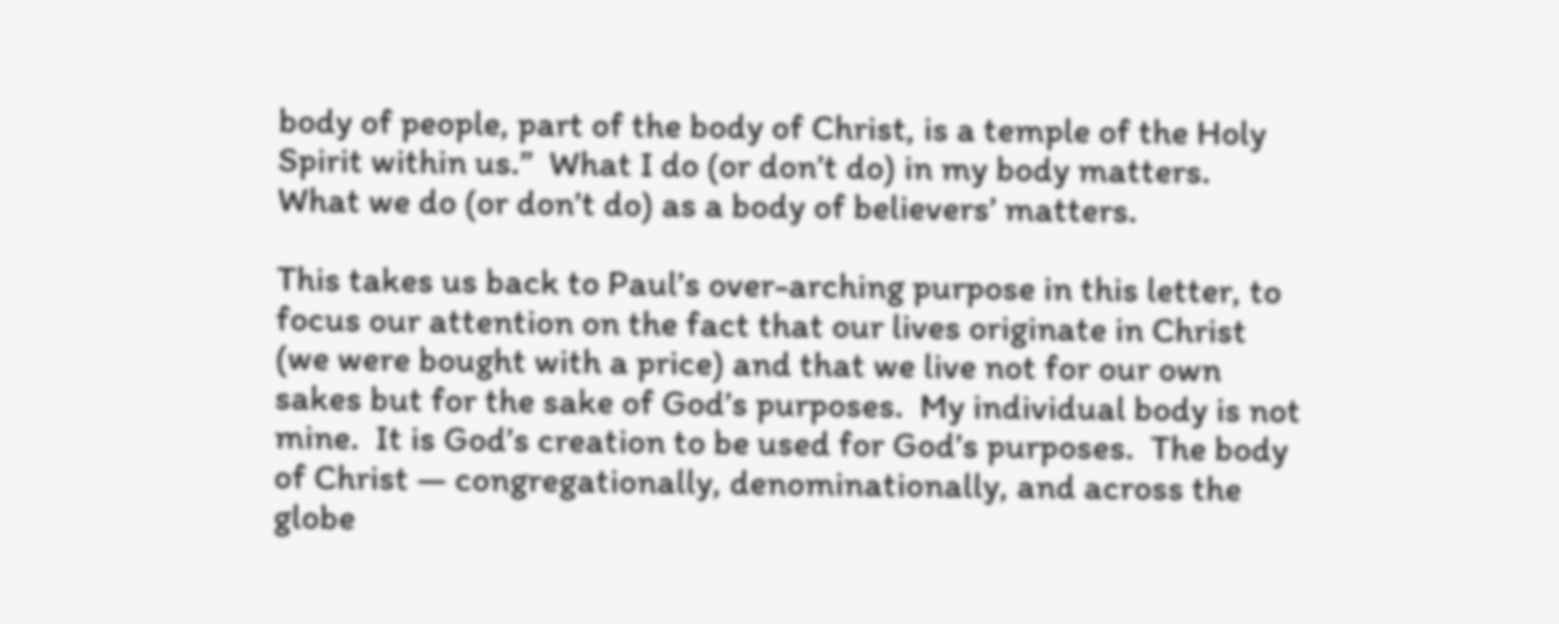body of people, part of the body of Christ, is a temple of the Holy Spirit within us.”  What I do (or don’t do) in my body matters.  What we do (or don’t do) as a body of believers’ matters.

This takes us back to Paul’s over-arching purpose in this letter, to focus our attention on the fact that our lives originate in Christ (we were bought with a price) and that we live not for our own sakes but for the sake of God’s purposes.  My individual body is not mine.  It is God’s creation to be used for God’s purposes.  The body of Christ — congregationally, denominationally, and across the globe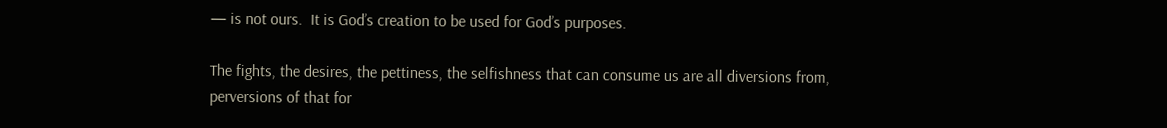— is not ours.  It is God’s creation to be used for God’s purposes.

The fights, the desires, the pettiness, the selfishness that can consume us are all diversions from, perversions of that for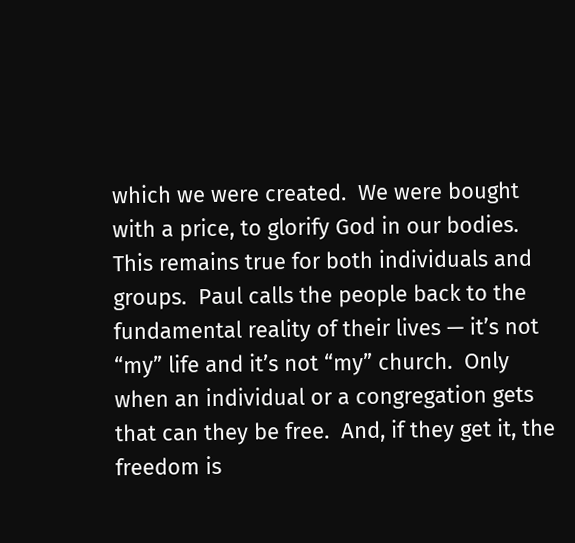which we were created.  We were bought with a price, to glorify God in our bodies. This remains true for both individuals and groups.  Paul calls the people back to the fundamental reality of their lives — it’s not “my” life and it’s not “my” church.  Only when an individual or a congregation gets that can they be free.  And, if they get it, the freedom is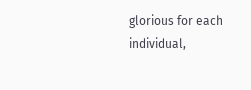glorious for each individual,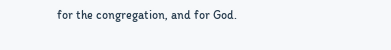for the congregation, and for God.